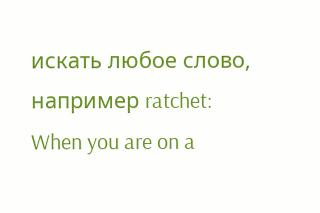искать любое слово, например ratchet:
When you are on a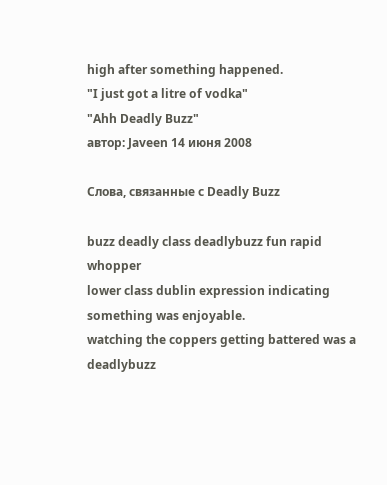high after something happened.
"I just got a litre of vodka"
"Ahh Deadly Buzz"
автор: Javeen 14 июня 2008

Слова, связанные с Deadly Buzz

buzz deadly class deadlybuzz fun rapid whopper
lower class dublin expression indicating something was enjoyable.
watching the coppers getting battered was a deadlybuzz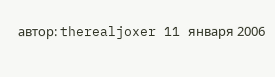автор: therealjoxer 11 января 2006